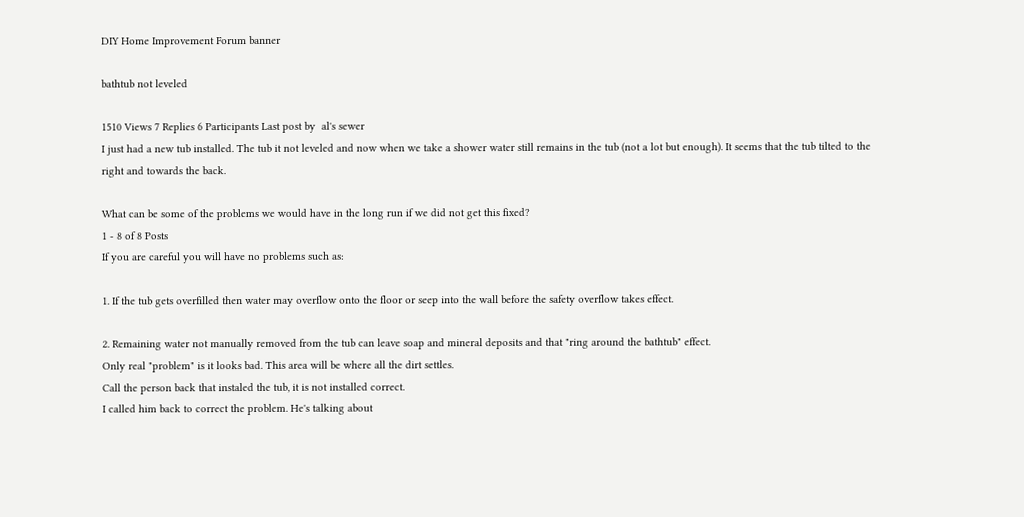DIY Home Improvement Forum banner

bathtub not leveled

1510 Views 7 Replies 6 Participants Last post by  al's sewer
I just had a new tub installed. The tub it not leveled and now when we take a shower water still remains in the tub (not a lot but enough). It seems that the tub tilted to the right and towards the back.

What can be some of the problems we would have in the long run if we did not get this fixed?
1 - 8 of 8 Posts
If you are careful you will have no problems such as:

1. If the tub gets overfilled then water may overflow onto the floor or seep into the wall before the safety overflow takes effect.

2. Remaining water not manually removed from the tub can leave soap and mineral deposits and that "ring around the bathtub" effect.
Only real "problem" is it looks bad. This area will be where all the dirt settles.
Call the person back that instaled the tub, it is not installed correct.
I called him back to correct the problem. He's talking about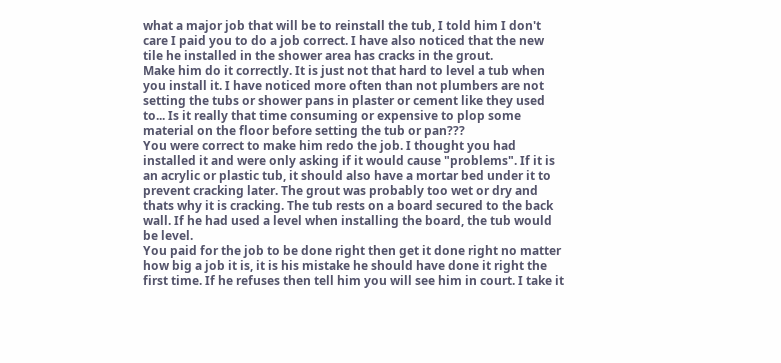what a major job that will be to reinstall the tub, I told him I don't care I paid you to do a job correct. I have also noticed that the new tile he installed in the shower area has cracks in the grout.
Make him do it correctly. It is just not that hard to level a tub when you install it. I have noticed more often than not plumbers are not setting the tubs or shower pans in plaster or cement like they used to... Is it really that time consuming or expensive to plop some material on the floor before setting the tub or pan???
You were correct to make him redo the job. I thought you had installed it and were only asking if it would cause "problems". If it is an acrylic or plastic tub, it should also have a mortar bed under it to prevent cracking later. The grout was probably too wet or dry and thats why it is cracking. The tub rests on a board secured to the back wall. If he had used a level when installing the board, the tub would be level.
You paid for the job to be done right then get it done right no matter how big a job it is, it is his mistake he should have done it right the first time. If he refuses then tell him you will see him in court. I take it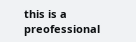this is a preofessional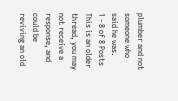plumber and not someone who said he was.
1 - 8 of 8 Posts
This is an older thread, you may not receive a response, and could be reviving an old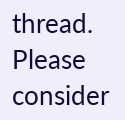thread. Please consider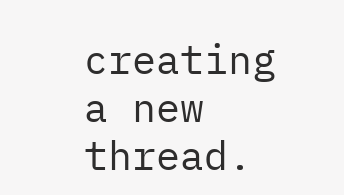creating a new thread.